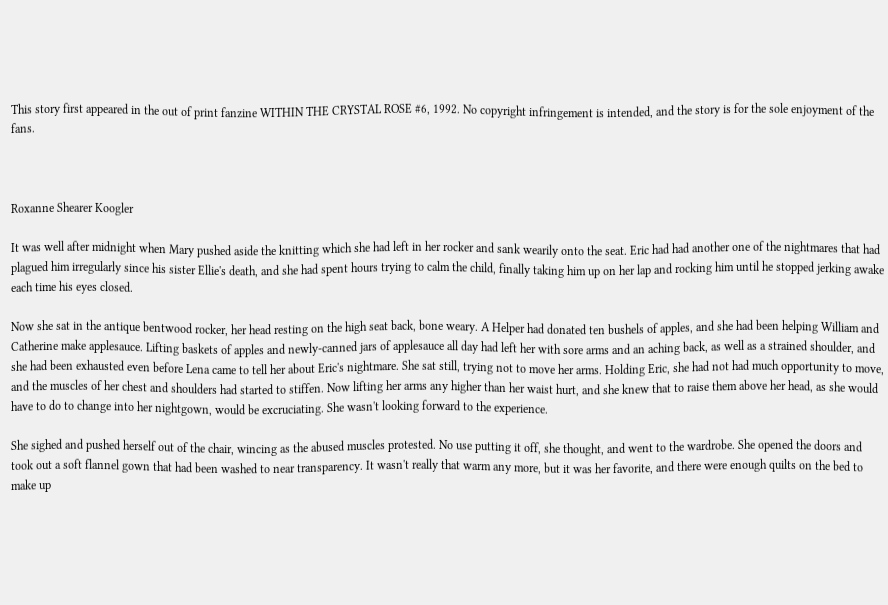This story first appeared in the out of print fanzine WITHIN THE CRYSTAL ROSE #6, 1992. No copyright infringement is intended, and the story is for the sole enjoyment of the fans.



Roxanne Shearer Koogler

It was well after midnight when Mary pushed aside the knitting which she had left in her rocker and sank wearily onto the seat. Eric had had another one of the nightmares that had plagued him irregularly since his sister Ellie's death, and she had spent hours trying to calm the child, finally taking him up on her lap and rocking him until he stopped jerking awake each time his eyes closed.

Now she sat in the antique bentwood rocker, her head resting on the high seat back, bone weary. A Helper had donated ten bushels of apples, and she had been helping William and Catherine make applesauce. Lifting baskets of apples and newly-canned jars of applesauce all day had left her with sore arms and an aching back, as well as a strained shoulder, and she had been exhausted even before Lena came to tell her about Eric's nightmare. She sat still, trying not to move her arms. Holding Eric, she had not had much opportunity to move, and the muscles of her chest and shoulders had started to stiffen. Now lifting her arms any higher than her waist hurt, and she knew that to raise them above her head, as she would have to do to change into her nightgown, would be excruciating. She wasn't looking forward to the experience.

She sighed and pushed herself out of the chair, wincing as the abused muscles protested. No use putting it off, she thought, and went to the wardrobe. She opened the doors and took out a soft flannel gown that had been washed to near transparency. It wasn't really that warm any more, but it was her favorite, and there were enough quilts on the bed to make up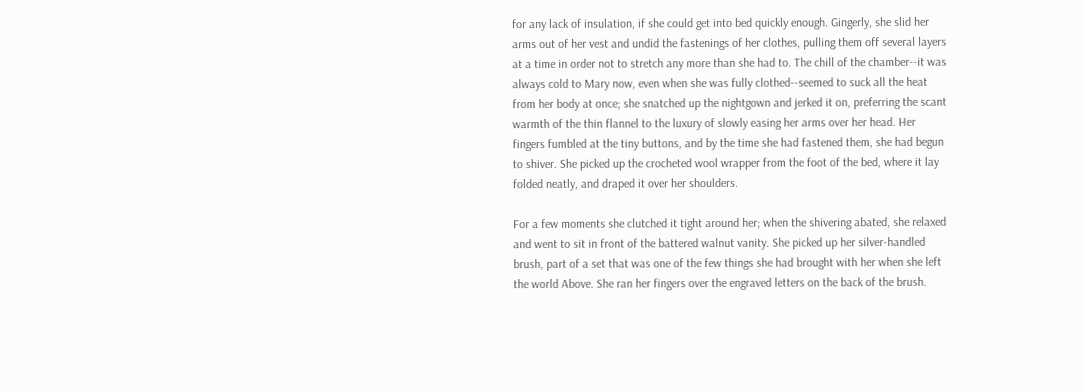for any lack of insulation, if she could get into bed quickly enough. Gingerly, she slid her arms out of her vest and undid the fastenings of her clothes, pulling them off several layers at a time in order not to stretch any more than she had to. The chill of the chamber--it was always cold to Mary now, even when she was fully clothed--seemed to suck all the heat from her body at once; she snatched up the nightgown and jerked it on, preferring the scant warmth of the thin flannel to the luxury of slowly easing her arms over her head. Her fingers fumbled at the tiny buttons, and by the time she had fastened them, she had begun to shiver. She picked up the crocheted wool wrapper from the foot of the bed, where it lay folded neatly, and draped it over her shoulders.

For a few moments she clutched it tight around her; when the shivering abated, she relaxed and went to sit in front of the battered walnut vanity. She picked up her silver-handled brush, part of a set that was one of the few things she had brought with her when she left the world Above. She ran her fingers over the engraved letters on the back of the brush.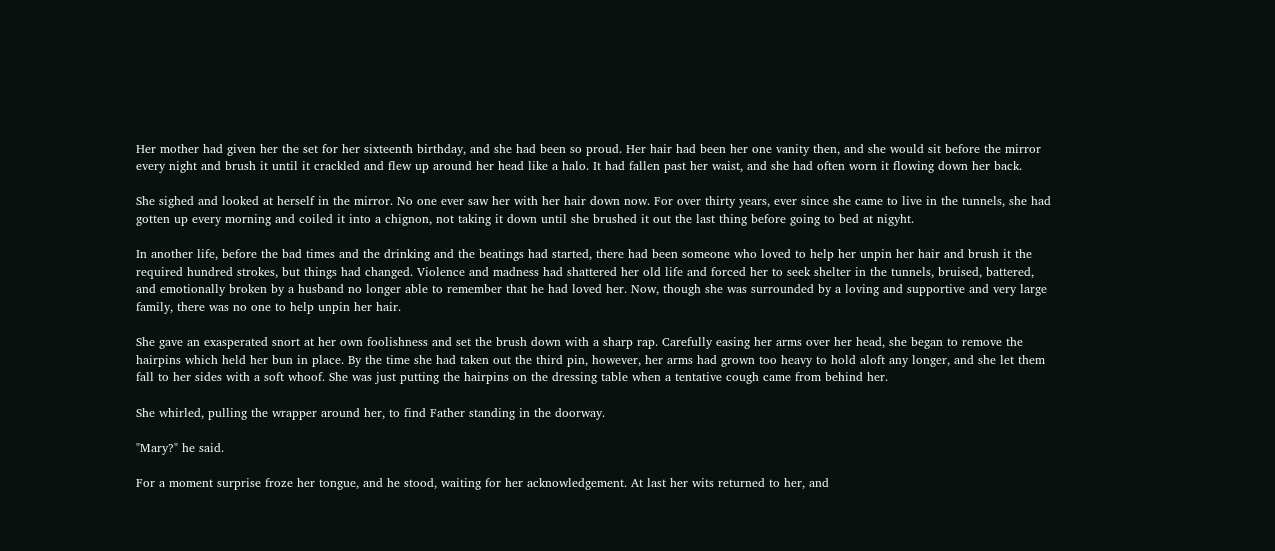Her mother had given her the set for her sixteenth birthday, and she had been so proud. Her hair had been her one vanity then, and she would sit before the mirror every night and brush it until it crackled and flew up around her head like a halo. It had fallen past her waist, and she had often worn it flowing down her back.

She sighed and looked at herself in the mirror. No one ever saw her with her hair down now. For over thirty years, ever since she came to live in the tunnels, she had gotten up every morning and coiled it into a chignon, not taking it down until she brushed it out the last thing before going to bed at nigyht.

In another life, before the bad times and the drinking and the beatings had started, there had been someone who loved to help her unpin her hair and brush it the required hundred strokes, but things had changed. Violence and madness had shattered her old life and forced her to seek shelter in the tunnels, bruised, battered, and emotionally broken by a husband no longer able to remember that he had loved her. Now, though she was surrounded by a loving and supportive and very large family, there was no one to help unpin her hair.

She gave an exasperated snort at her own foolishness and set the brush down with a sharp rap. Carefully easing her arms over her head, she began to remove the hairpins which held her bun in place. By the time she had taken out the third pin, however, her arms had grown too heavy to hold aloft any longer, and she let them fall to her sides with a soft whoof. She was just putting the hairpins on the dressing table when a tentative cough came from behind her.

She whirled, pulling the wrapper around her, to find Father standing in the doorway.

"Mary?" he said.

For a moment surprise froze her tongue, and he stood, waiting for her acknowledgement. At last her wits returned to her, and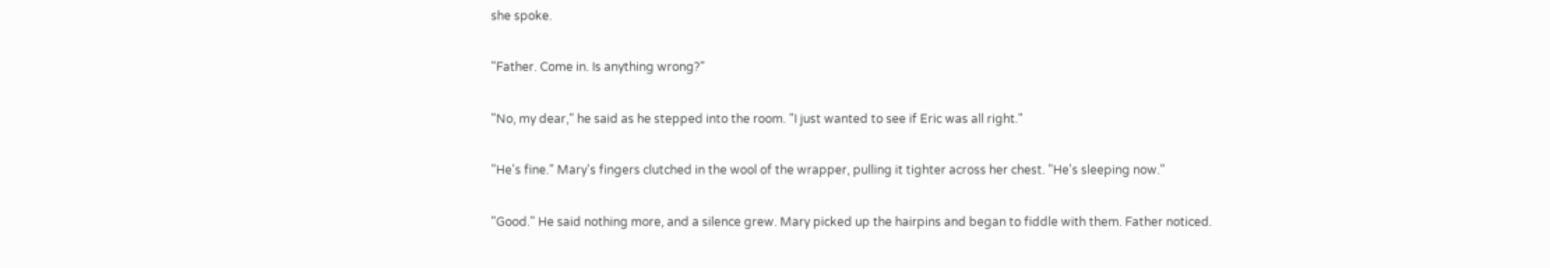she spoke.

"Father. Come in. Is anything wrong?"

"No, my dear," he said as he stepped into the room. "I just wanted to see if Eric was all right."

"He's fine." Mary's fingers clutched in the wool of the wrapper, pulling it tighter across her chest. "He's sleeping now."

"Good." He said nothing more, and a silence grew. Mary picked up the hairpins and began to fiddle with them. Father noticed.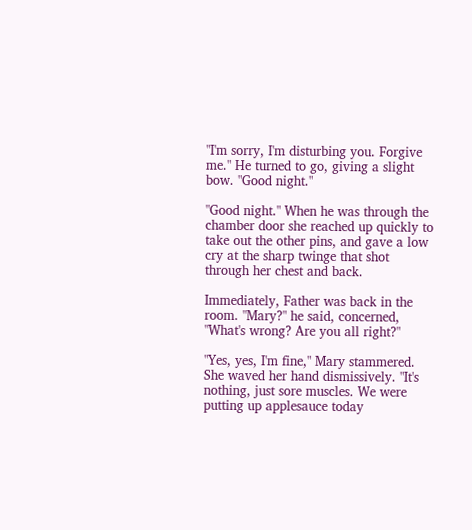"I'm sorry, I'm disturbing you. Forgive me." He turned to go, giving a slight bow. "Good night."

"Good night." When he was through the chamber door she reached up quickly to take out the other pins, and gave a low cry at the sharp twinge that shot through her chest and back.

Immediately, Father was back in the room. "Mary?" he said, concerned, "What's wrong? Are you all right?"

"Yes, yes, I'm fine," Mary stammered. She waved her hand dismissively. "It's nothing, just sore muscles. We were putting up applesauce today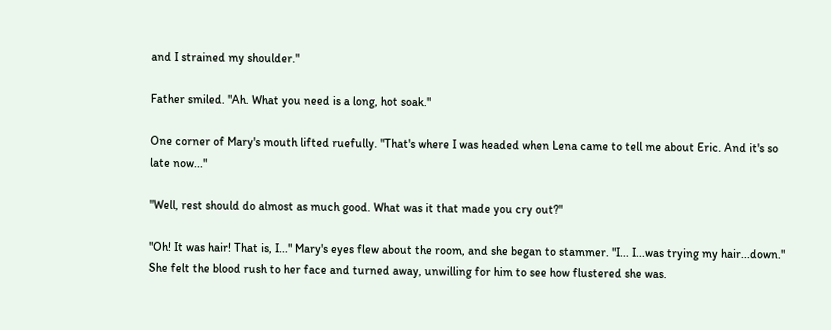and I strained my shoulder."

Father smiled. "Ah. What you need is a long, hot soak."

One corner of Mary's mouth lifted ruefully. "That's where I was headed when Lena came to tell me about Eric. And it's so late now..."

"Well, rest should do almost as much good. What was it that made you cry out?"

"Oh! It was hair! That is, I..." Mary's eyes flew about the room, and she began to stammer. "I... I...was trying my hair...down." She felt the blood rush to her face and turned away, unwilling for him to see how flustered she was.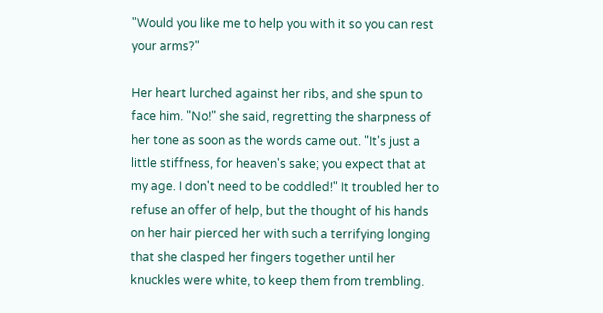"Would you like me to help you with it so you can rest your arms?"

Her heart lurched against her ribs, and she spun to face him. "No!" she said, regretting the sharpness of her tone as soon as the words came out. "It's just a little stiffness, for heaven's sake; you expect that at my age. I don't need to be coddled!" It troubled her to refuse an offer of help, but the thought of his hands on her hair pierced her with such a terrifying longing that she clasped her fingers together until her knuckles were white, to keep them from trembling.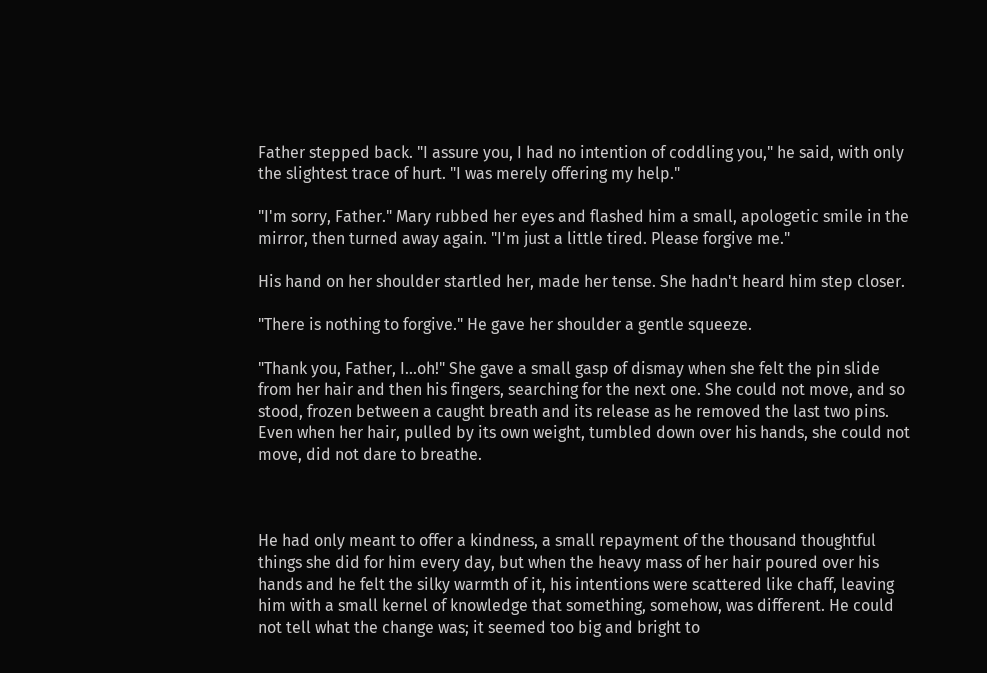Father stepped back. "I assure you, I had no intention of coddling you," he said, with only the slightest trace of hurt. "I was merely offering my help."

"I'm sorry, Father." Mary rubbed her eyes and flashed him a small, apologetic smile in the mirror, then turned away again. "I'm just a little tired. Please forgive me."

His hand on her shoulder startled her, made her tense. She hadn't heard him step closer.

"There is nothing to forgive." He gave her shoulder a gentle squeeze.

"Thank you, Father, I...oh!" She gave a small gasp of dismay when she felt the pin slide from her hair and then his fingers, searching for the next one. She could not move, and so stood, frozen between a caught breath and its release as he removed the last two pins. Even when her hair, pulled by its own weight, tumbled down over his hands, she could not move, did not dare to breathe.



He had only meant to offer a kindness, a small repayment of the thousand thoughtful things she did for him every day, but when the heavy mass of her hair poured over his hands and he felt the silky warmth of it, his intentions were scattered like chaff, leaving him with a small kernel of knowledge that something, somehow, was different. He could not tell what the change was; it seemed too big and bright to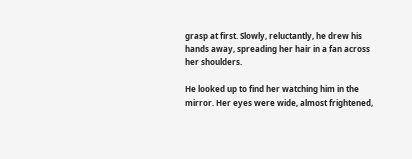grasp at first. Slowly, reluctantly, he drew his hands away, spreading her hair in a fan across her shoulders.

He looked up to find her watching him in the mirror. Her eyes were wide, almost frightened,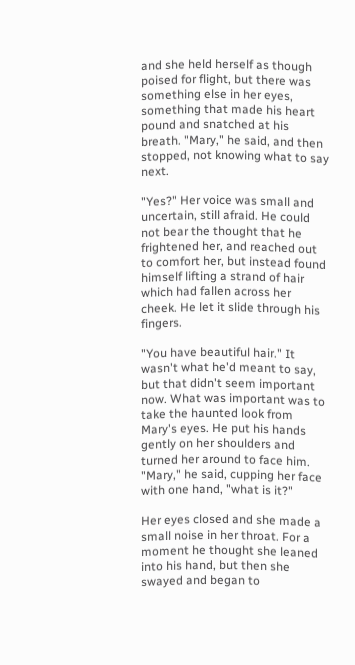and she held herself as though poised for flight, but there was something else in her eyes, something that made his heart pound and snatched at his breath. "Mary," he said, and then stopped, not knowing what to say next.

"Yes?" Her voice was small and uncertain, still afraid. He could not bear the thought that he frightened her, and reached out to comfort her, but instead found himself lifting a strand of hair which had fallen across her cheek. He let it slide through his fingers.

"You have beautiful hair." It wasn't what he'd meant to say, but that didn't seem important now. What was important was to take the haunted look from Mary's eyes. He put his hands gently on her shoulders and turned her around to face him. "Mary," he said, cupping her face with one hand, "what is it?"

Her eyes closed and she made a small noise in her throat. For a moment he thought she leaned into his hand, but then she swayed and began to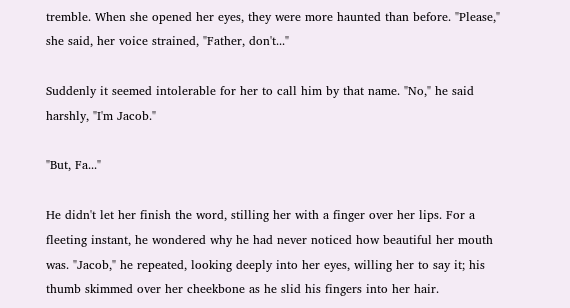tremble. When she opened her eyes, they were more haunted than before. "Please," she said, her voice strained, "Father, don't..."

Suddenly it seemed intolerable for her to call him by that name. "No," he said harshly, "I'm Jacob."

"But, Fa..."

He didn't let her finish the word, stilling her with a finger over her lips. For a fleeting instant, he wondered why he had never noticed how beautiful her mouth was. "Jacob," he repeated, looking deeply into her eyes, willing her to say it; his thumb skimmed over her cheekbone as he slid his fingers into her hair.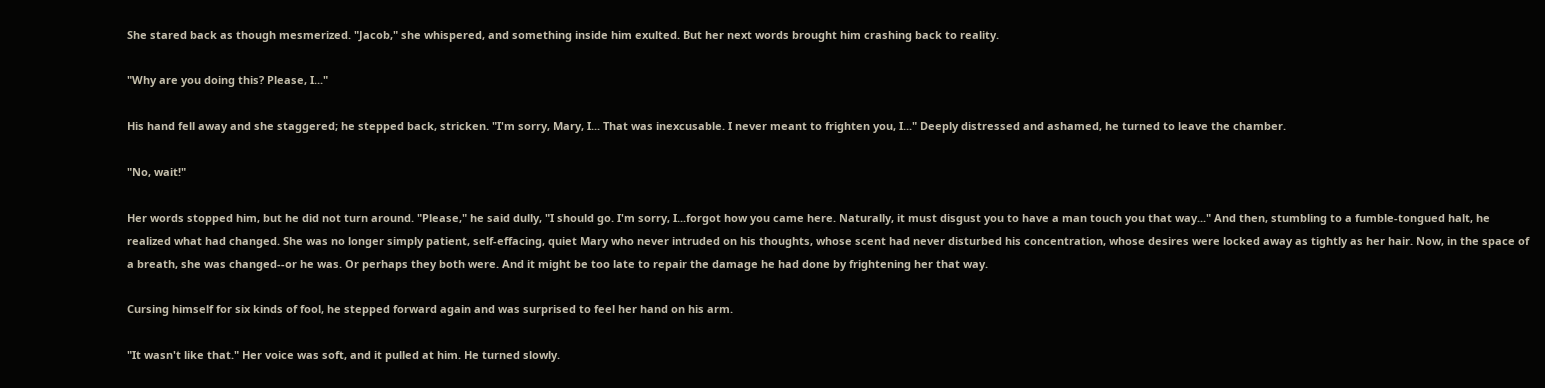She stared back as though mesmerized. "Jacob," she whispered, and something inside him exulted. But her next words brought him crashing back to reality.

"Why are you doing this? Please, I..."

His hand fell away and she staggered; he stepped back, stricken. "I'm sorry, Mary, I... That was inexcusable. I never meant to frighten you, I..." Deeply distressed and ashamed, he turned to leave the chamber.

"No, wait!"

Her words stopped him, but he did not turn around. "Please," he said dully, "I should go. I'm sorry, I...forgot how you came here. Naturally, it must disgust you to have a man touch you that way..." And then, stumbling to a fumble-tongued halt, he realized what had changed. She was no longer simply patient, self-effacing, quiet Mary who never intruded on his thoughts, whose scent had never disturbed his concentration, whose desires were locked away as tightly as her hair. Now, in the space of a breath, she was changed--or he was. Or perhaps they both were. And it might be too late to repair the damage he had done by frightening her that way.

Cursing himself for six kinds of fool, he stepped forward again and was surprised to feel her hand on his arm.

"It wasn't like that." Her voice was soft, and it pulled at him. He turned slowly.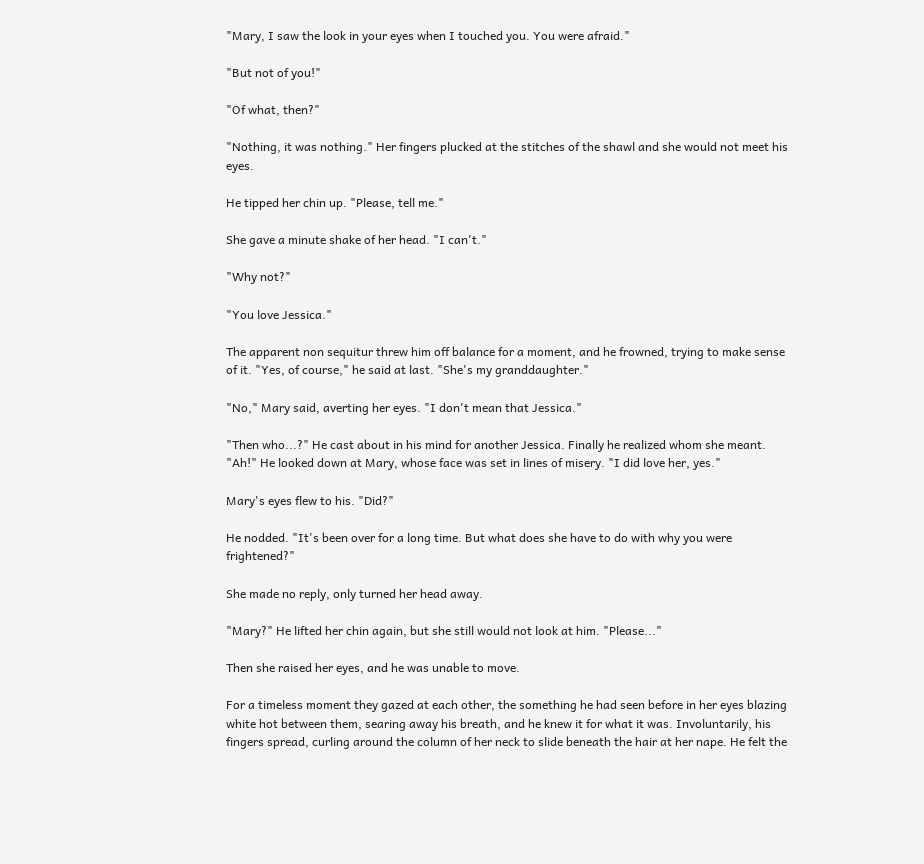"Mary, I saw the look in your eyes when I touched you. You were afraid."

"But not of you!"

"Of what, then?"

"Nothing, it was nothing." Her fingers plucked at the stitches of the shawl and she would not meet his eyes.

He tipped her chin up. "Please, tell me."

She gave a minute shake of her head. "I can't."

"Why not?"

"You love Jessica."

The apparent non sequitur threw him off balance for a moment, and he frowned, trying to make sense of it. "Yes, of course," he said at last. "She's my granddaughter."

"No," Mary said, averting her eyes. "I don't mean that Jessica."

"Then who...?" He cast about in his mind for another Jessica. Finally he realized whom she meant. "Ah!" He looked down at Mary, whose face was set in lines of misery. "I did love her, yes."

Mary's eyes flew to his. "Did?"

He nodded. "It's been over for a long time. But what does she have to do with why you were frightened?"

She made no reply, only turned her head away.

"Mary?" He lifted her chin again, but she still would not look at him. "Please..."

Then she raised her eyes, and he was unable to move.

For a timeless moment they gazed at each other, the something he had seen before in her eyes blazing white hot between them, searing away his breath, and he knew it for what it was. Involuntarily, his fingers spread, curling around the column of her neck to slide beneath the hair at her nape. He felt the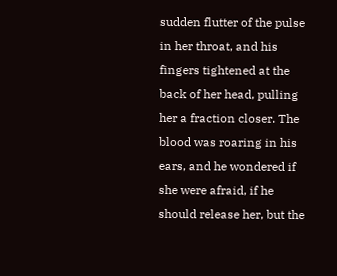sudden flutter of the pulse in her throat, and his fingers tightened at the back of her head, pulling her a fraction closer. The blood was roaring in his ears, and he wondered if she were afraid, if he should release her, but the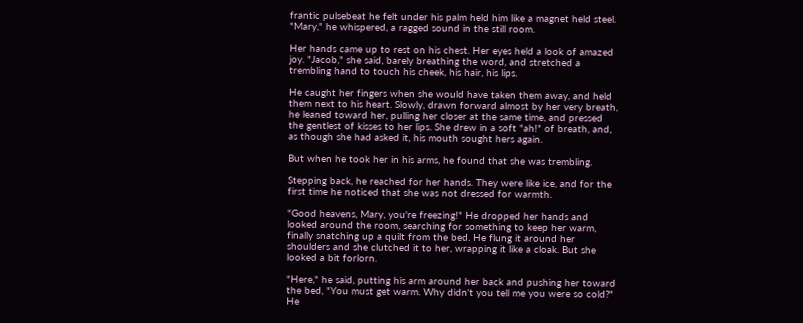frantic pulsebeat he felt under his palm held him like a magnet held steel. "Mary," he whispered, a ragged sound in the still room.

Her hands came up to rest on his chest. Her eyes held a look of amazed joy. "Jacob," she said, barely breathing the word, and stretched a trembling hand to touch his cheek, his hair, his lips.

He caught her fingers when she would have taken them away, and held them next to his heart. Slowly, drawn forward almost by her very breath, he leaned toward her, pulling her closer at the same time, and pressed the gentlest of kisses to her lips. She drew in a soft "ah!" of breath, and, as though she had asked it, his mouth sought hers again.

But when he took her in his arms, he found that she was trembling.

Stepping back, he reached for her hands. They were like ice, and for the first time he noticed that she was not dressed for warmth.

"Good heavens, Mary, you're freezing!" He dropped her hands and looked around the room, searching for something to keep her warm, finally snatching up a quilt from the bed. He flung it around her shoulders and she clutched it to her, wrapping it like a cloak. But she looked a bit forlorn.

"Here," he said, putting his arm around her back and pushing her toward the bed, "You must get warm. Why didn't you tell me you were so cold?" He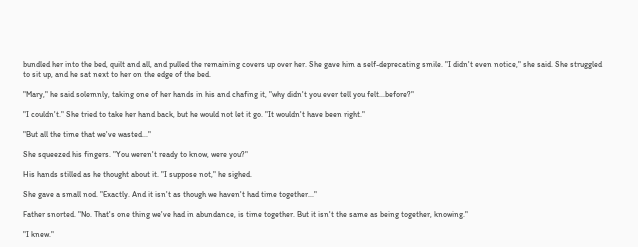bundled her into the bed, quilt and all, and pulled the remaining covers up over her. She gave him a self-deprecating smile. "I didn't even notice," she said. She struggled to sit up, and he sat next to her on the edge of the bed.

"Mary," he said solemnly, taking one of her hands in his and chafing it, "why didn't you ever tell you felt...before?"

"I couldn't." She tried to take her hand back, but he would not let it go. "It wouldn't have been right."

"But all the time that we've wasted..."

She squeezed his fingers. "You weren't ready to know, were you?"

His hands stilled as he thought about it. "I suppose not," he sighed.

She gave a small nod. "Exactly. And it isn't as though we haven't had time together..."

Father snorted. "No. That's one thing we've had in abundance, is time together. But it isn't the same as being together, knowing."

"I knew."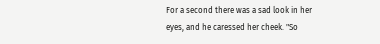For a second there was a sad look in her eyes, and he caressed her cheek. "So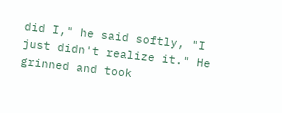did I," he said softly, "I just didn't realize it." He grinned and took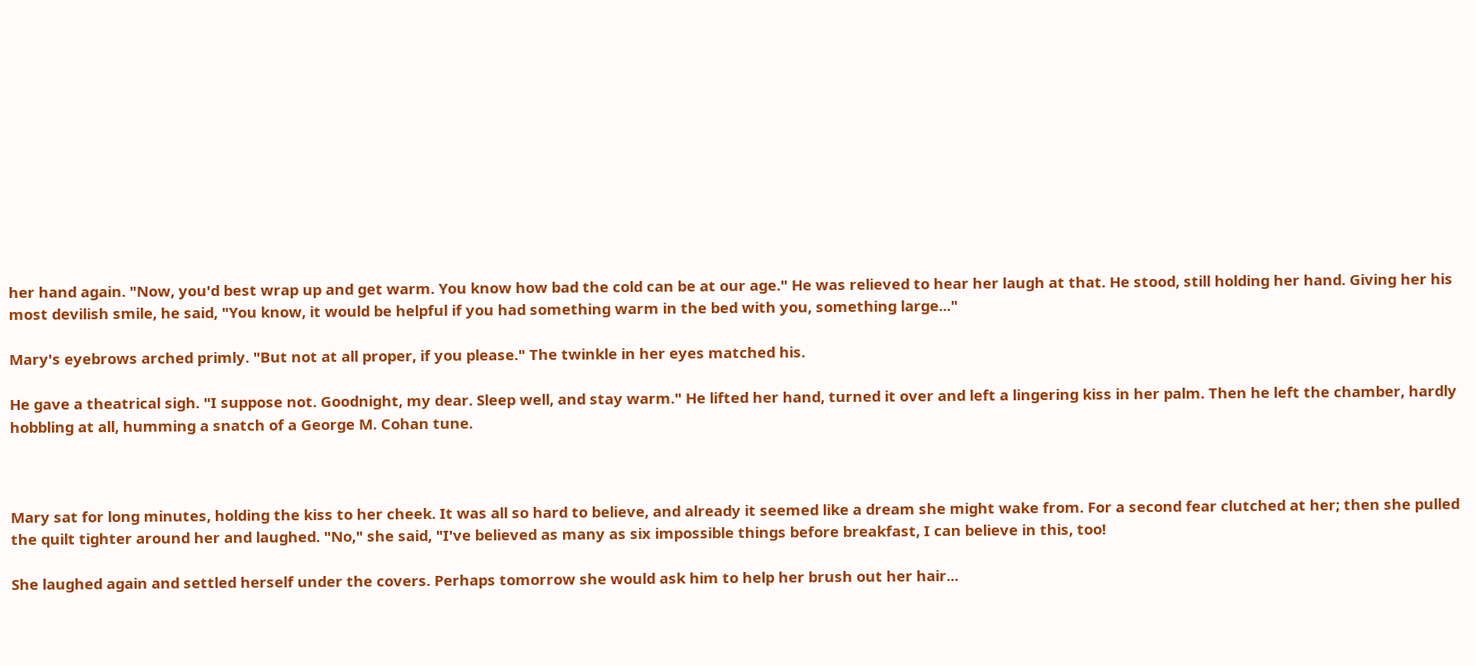her hand again. "Now, you'd best wrap up and get warm. You know how bad the cold can be at our age." He was relieved to hear her laugh at that. He stood, still holding her hand. Giving her his most devilish smile, he said, "You know, it would be helpful if you had something warm in the bed with you, something large..."

Mary's eyebrows arched primly. "But not at all proper, if you please." The twinkle in her eyes matched his.

He gave a theatrical sigh. "I suppose not. Goodnight, my dear. Sleep well, and stay warm." He lifted her hand, turned it over and left a lingering kiss in her palm. Then he left the chamber, hardly hobbling at all, humming a snatch of a George M. Cohan tune.



Mary sat for long minutes, holding the kiss to her cheek. It was all so hard to believe, and already it seemed like a dream she might wake from. For a second fear clutched at her; then she pulled the quilt tighter around her and laughed. "No," she said, "I've believed as many as six impossible things before breakfast, I can believe in this, too!

She laughed again and settled herself under the covers. Perhaps tomorrow she would ask him to help her brush out her hair...